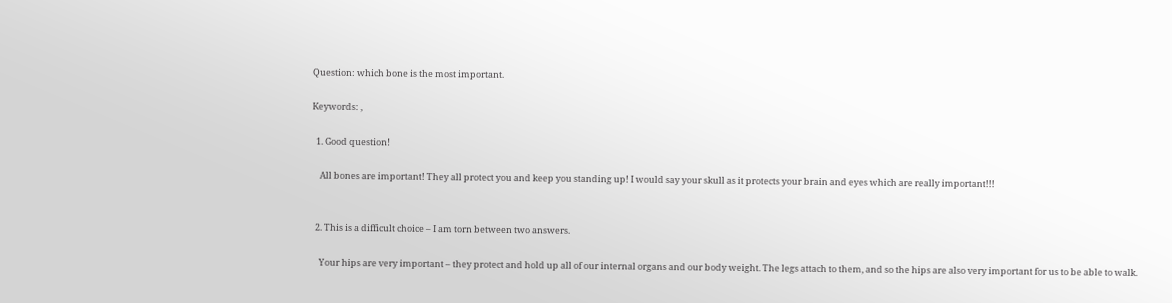Question: which bone is the most important.

Keywords: ,

  1. Good question!

    All bones are important! They all protect you and keep you standing up! I would say your skull as it protects your brain and eyes which are really important!!!


  2. This is a difficult choice – I am torn between two answers.

    Your hips are very important – they protect and hold up all of our internal organs and our body weight. The legs attach to them, and so the hips are also very important for us to be able to walk.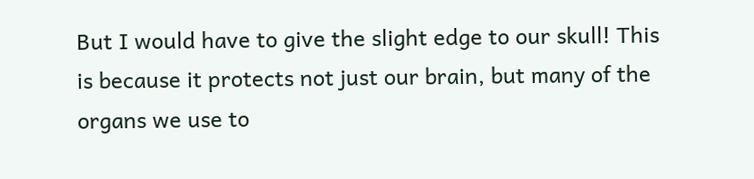But I would have to give the slight edge to our skull! This is because it protects not just our brain, but many of the organs we use to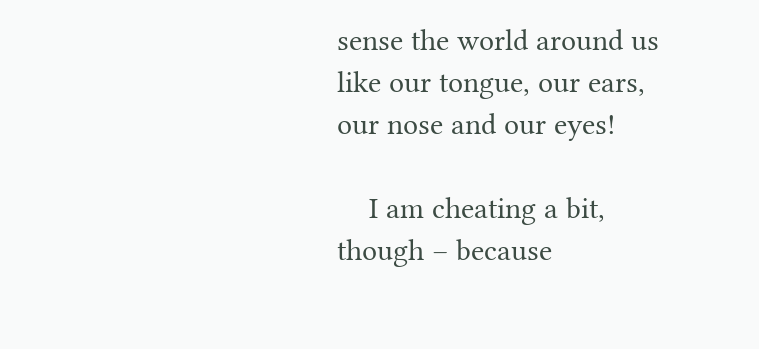sense the world around us like our tongue, our ears, our nose and our eyes!

    I am cheating a bit, though – because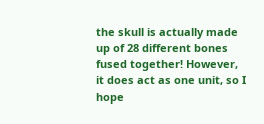the skull is actually made up of 28 different bones fused together! However, it does act as one unit, so I hope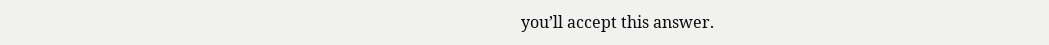you’ll accept this answer.